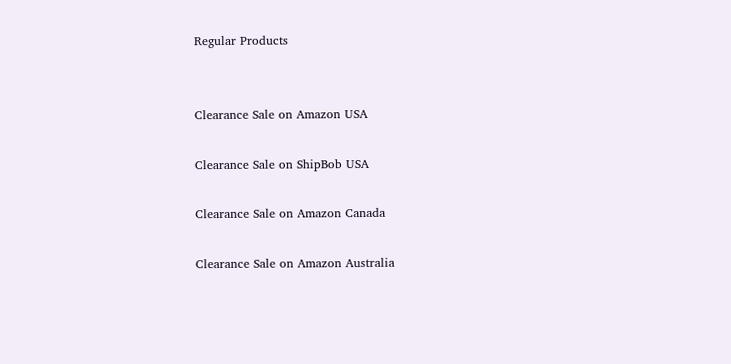Regular Products


Clearance Sale on Amazon USA

Clearance Sale on ShipBob USA

Clearance Sale on Amazon Canada

Clearance Sale on Amazon Australia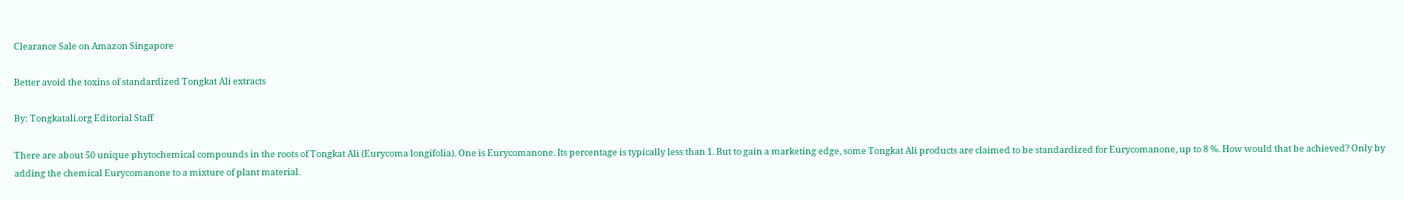Clearance Sale on Amazon Singapore

Better avoid the toxins of standardized Tongkat Ali extracts

By: Tongkatali.org Editorial Staff

There are about 50 unique phytochemical compounds in the roots of Tongkat Ali (Eurycoma longifolia). One is Eurycomanone. Its percentage is typically less than 1. But to gain a marketing edge, some Tongkat Ali products are claimed to be standardized for Eurycomanone, up to 8 %. How would that be achieved? Only by adding the chemical Eurycomanone to a mixture of plant material.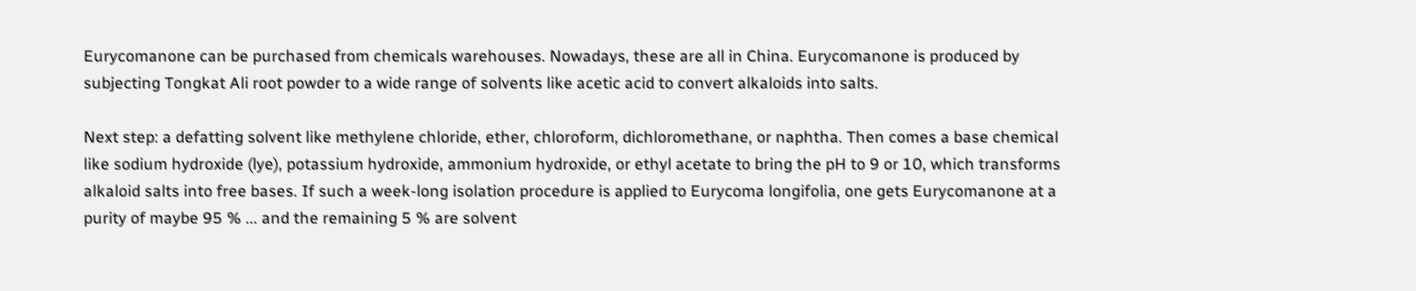Eurycomanone can be purchased from chemicals warehouses. Nowadays, these are all in China. Eurycomanone is produced by subjecting Tongkat Ali root powder to a wide range of solvents like acetic acid to convert alkaloids into salts.

Next step: a defatting solvent like methylene chloride, ether, chloroform, dichloromethane, or naphtha. Then comes a base chemical like sodium hydroxide (lye), potassium hydroxide, ammonium hydroxide, or ethyl acetate to bring the pH to 9 or 10, which transforms alkaloid salts into free bases. If such a week-long isolation procedure is applied to Eurycoma longifolia, one gets Eurycomanone at a purity of maybe 95 % ... and the remaining 5 % are solvent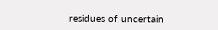residues of uncertain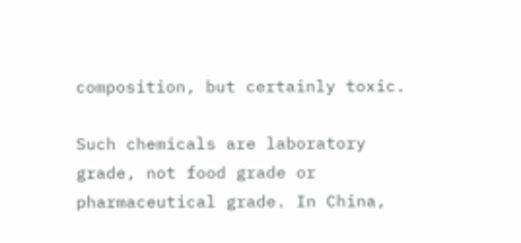composition, but certainly toxic.

Such chemicals are laboratory grade, not food grade or pharmaceutical grade. In China,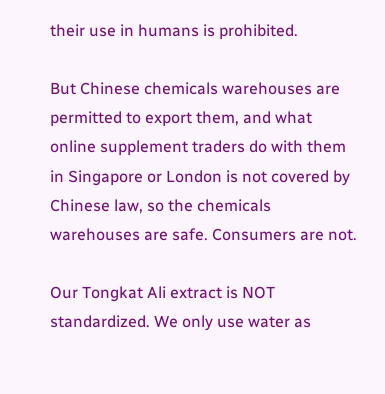their use in humans is prohibited.

But Chinese chemicals warehouses are permitted to export them, and what online supplement traders do with them in Singapore or London is not covered by Chinese law, so the chemicals warehouses are safe. Consumers are not.

Our Tongkat Ali extract is NOT standardized. We only use water as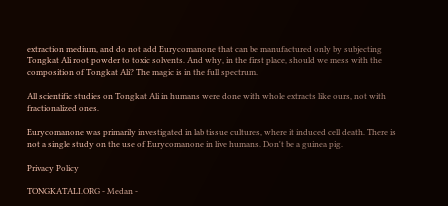extraction medium, and do not add Eurycomanone that can be manufactured only by subjecting Tongkat Ali root powder to toxic solvents. And why, in the first place, should we mess with the composition of Tongkat Ali? The magic is in the full spectrum.

All scientific studies on Tongkat Ali in humans were done with whole extracts like ours, not with fractionalized ones.

Eurycomanone was primarily investigated in lab tissue cultures, where it induced cell death. There is not a single study on the use of Eurycomanone in live humans. Don't be a guinea pig.

Privacy Policy

TONGKATALI.ORG - Medan -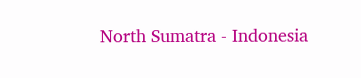North Sumatra - Indonesia